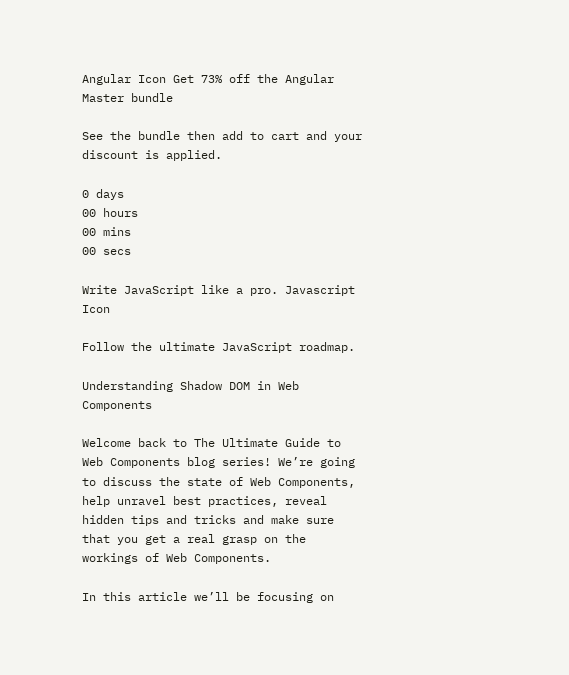Angular Icon Get 73% off the Angular Master bundle

See the bundle then add to cart and your discount is applied.

0 days
00 hours
00 mins
00 secs

Write JavaScript like a pro. Javascript Icon

Follow the ultimate JavaScript roadmap.

Understanding Shadow DOM in Web Components

Welcome back to The Ultimate Guide to Web Components blog series! We’re going to discuss the state of Web Components, help unravel best practices, reveal hidden tips and tricks and make sure that you get a real grasp on the workings of Web Components.

In this article we’ll be focusing on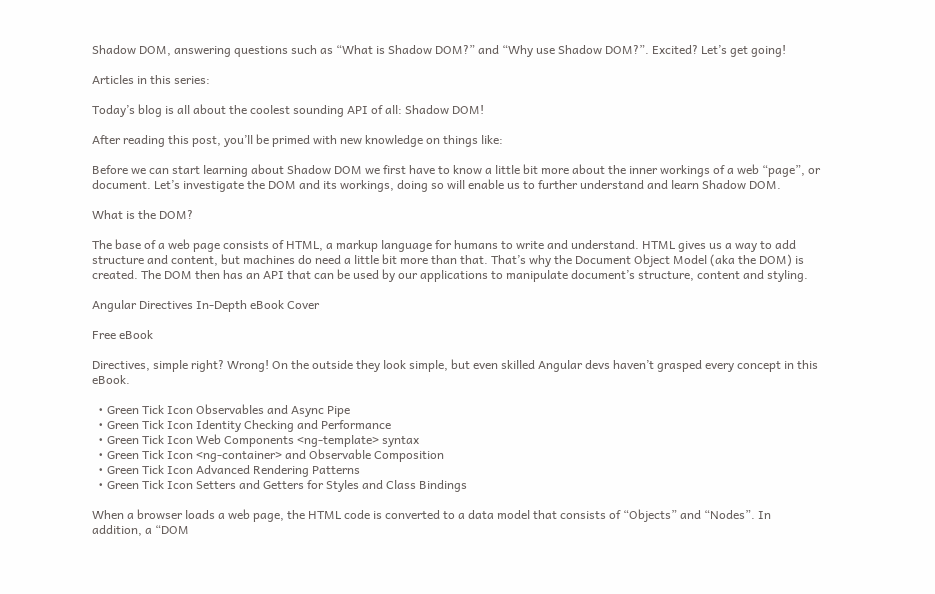Shadow DOM, answering questions such as “What is Shadow DOM?” and “Why use Shadow DOM?”. Excited? Let’s get going!

Articles in this series:

Today’s blog is all about the coolest sounding API of all: Shadow DOM!

After reading this post, you’ll be primed with new knowledge on things like:

Before we can start learning about Shadow DOM we first have to know a little bit more about the inner workings of a web “page”, or document. Let’s investigate the DOM and its workings, doing so will enable us to further understand and learn Shadow DOM.

What is the DOM?

The base of a web page consists of HTML, a markup language for humans to write and understand. HTML gives us a way to add structure and content, but machines do need a little bit more than that. That’s why the Document Object Model (aka the DOM) is created. The DOM then has an API that can be used by our applications to manipulate document’s structure, content and styling.

Angular Directives In-Depth eBook Cover

Free eBook

Directives, simple right? Wrong! On the outside they look simple, but even skilled Angular devs haven’t grasped every concept in this eBook.

  • Green Tick Icon Observables and Async Pipe
  • Green Tick Icon Identity Checking and Performance
  • Green Tick Icon Web Components <ng-template> syntax
  • Green Tick Icon <ng-container> and Observable Composition
  • Green Tick Icon Advanced Rendering Patterns
  • Green Tick Icon Setters and Getters for Styles and Class Bindings

When a browser loads a web page, the HTML code is converted to a data model that consists of “Objects” and “Nodes”. In addition, a “DOM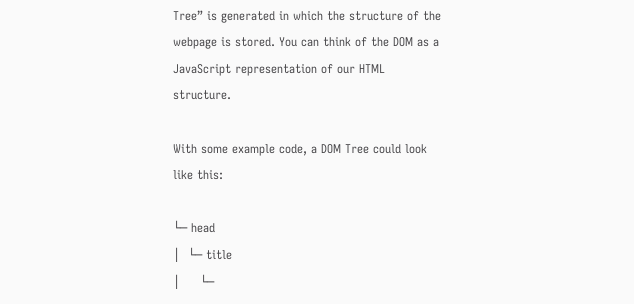Tree” is generated in which the structure of the webpage is stored. You can think of the DOM as a JavaScript representation of our HTML structure.

With some example code, a DOM Tree could look like this:

└─ head
│  └─ title
│     └─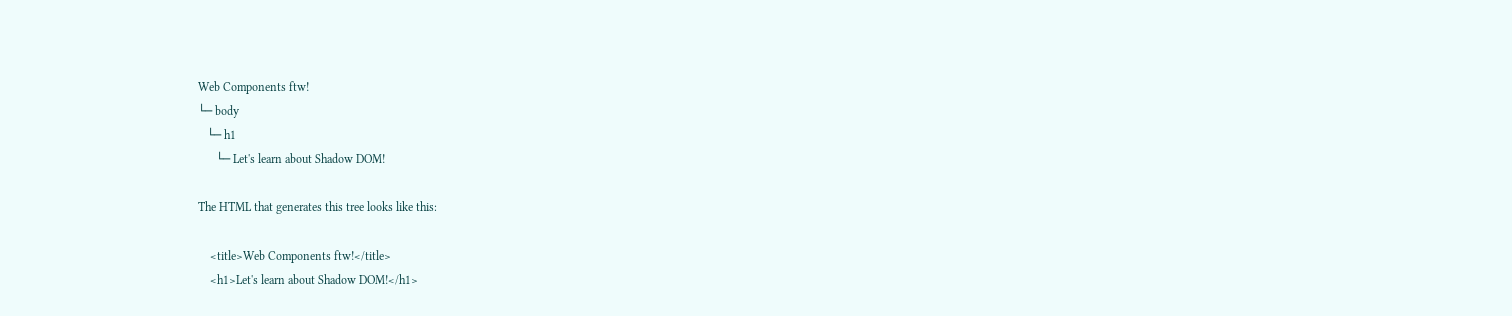Web Components ftw!
└─ body
   └─ h1
      └─ Let's learn about Shadow DOM!

The HTML that generates this tree looks like this:

    <title>Web Components ftw!</title>
    <h1>Let's learn about Shadow DOM!</h1>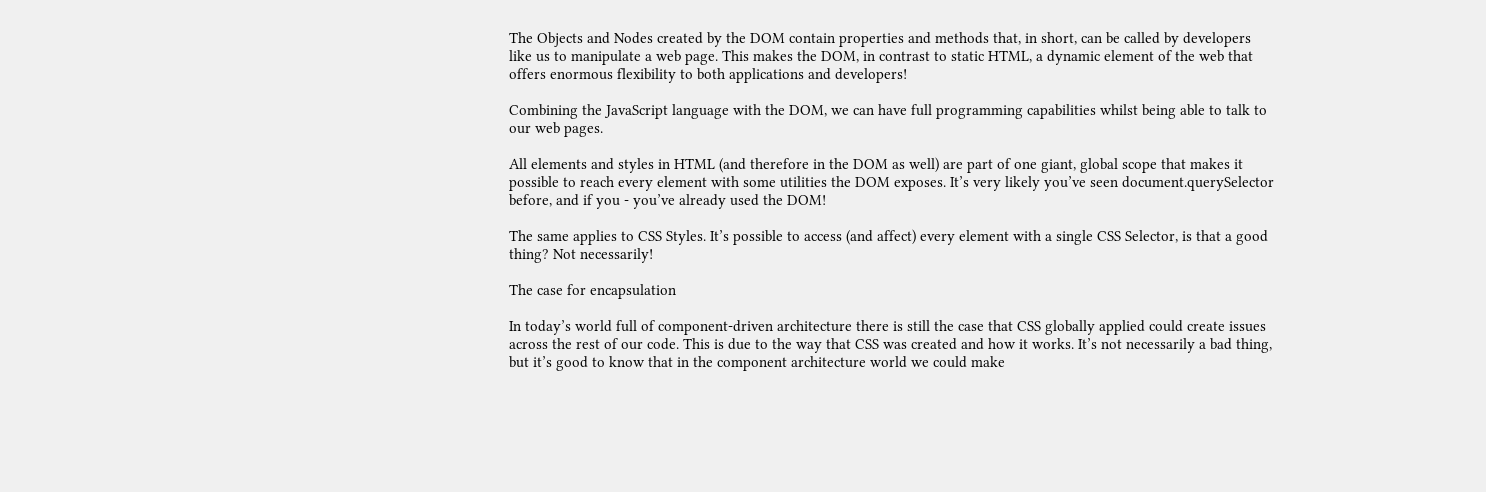The Objects and Nodes created by the DOM contain properties and methods that, in short, can be called by developers like us to manipulate a web page. This makes the DOM, in contrast to static HTML, a dynamic element of the web that offers enormous flexibility to both applications and developers!

Combining the JavaScript language with the DOM, we can have full programming capabilities whilst being able to talk to our web pages.

All elements and styles in HTML (and therefore in the DOM as well) are part of one giant, global scope that makes it possible to reach every element with some utilities the DOM exposes. It’s very likely you’ve seen document.querySelector before, and if you - you’ve already used the DOM!

The same applies to CSS Styles. It’s possible to access (and affect) every element with a single CSS Selector, is that a good thing? Not necessarily!

The case for encapsulation

In today’s world full of component-driven architecture there is still the case that CSS globally applied could create issues across the rest of our code. This is due to the way that CSS was created and how it works. It’s not necessarily a bad thing, but it’s good to know that in the component architecture world we could make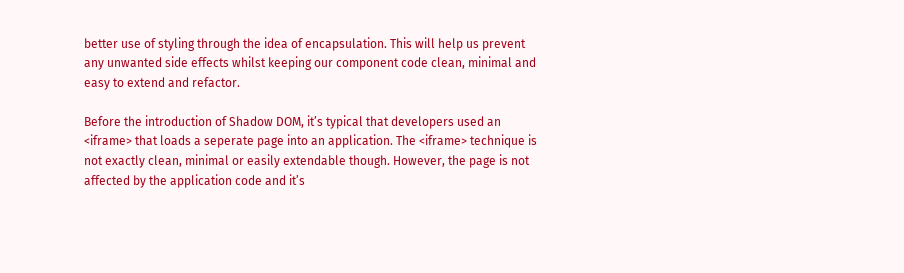better use of styling through the idea of encapsulation. This will help us prevent any unwanted side effects whilst keeping our component code clean, minimal and easy to extend and refactor.

Before the introduction of Shadow DOM, it’s typical that developers used an <iframe> that loads a seperate page into an application. The <iframe> technique is not exactly clean, minimal or easily extendable though. However, the page is not affected by the application code and it’s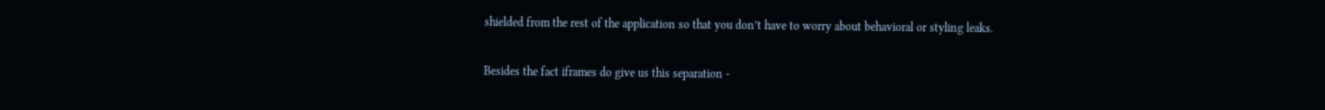shielded from the rest of the application so that you don’t have to worry about behavioral or styling leaks.

Besides the fact iframes do give us this separation -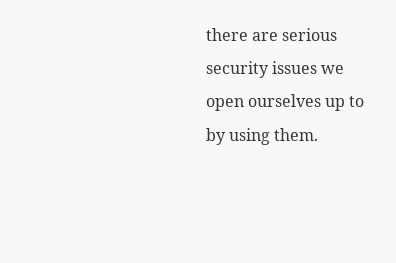there are serious security issues we open ourselves up to by using them.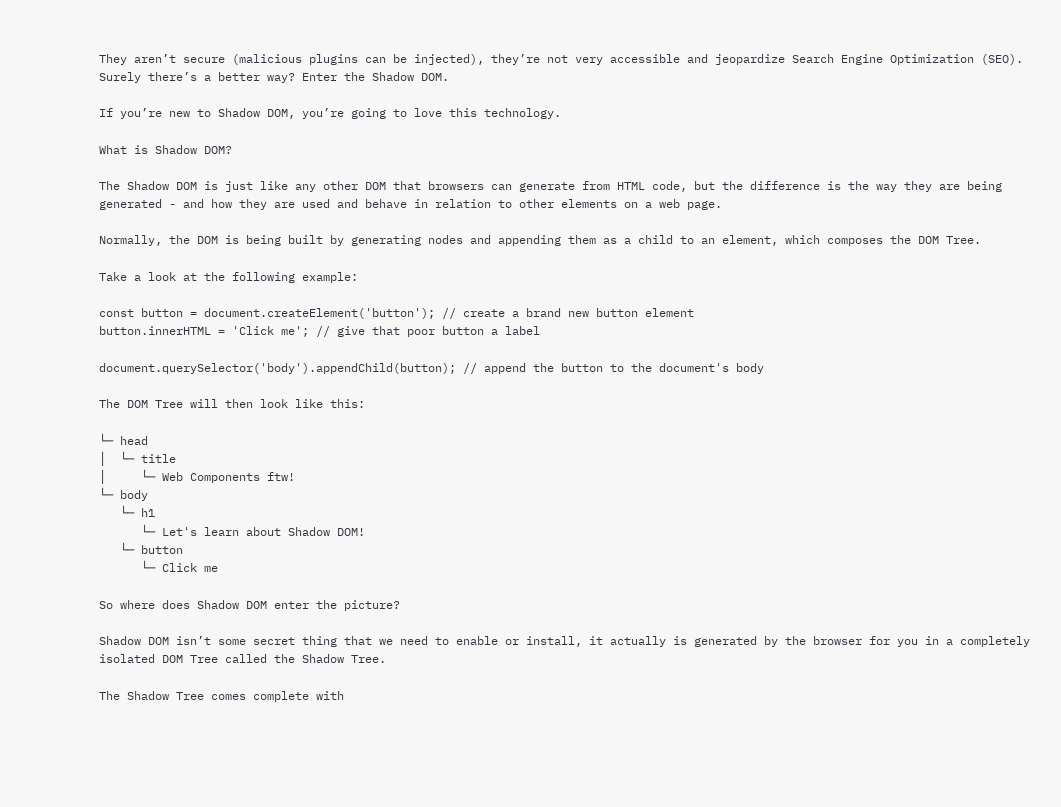They aren’t secure (malicious plugins can be injected), they’re not very accessible and jeopardize Search Engine Optimization (SEO). Surely there’s a better way? Enter the Shadow DOM.

If you’re new to Shadow DOM, you’re going to love this technology.

What is Shadow DOM?

The Shadow DOM is just like any other DOM that browsers can generate from HTML code, but the difference is the way they are being generated - and how they are used and behave in relation to other elements on a web page.

Normally, the DOM is being built by generating nodes and appending them as a child to an element, which composes the DOM Tree.

Take a look at the following example:

const button = document.createElement('button'); // create a brand new button element
button.innerHTML = 'Click me'; // give that poor button a label

document.querySelector('body').appendChild(button); // append the button to the document's body

The DOM Tree will then look like this:

└─ head
│  └─ title
│     └─ Web Components ftw!
└─ body
   └─ h1
      └─ Let's learn about Shadow DOM!
   └─ button
      └─ Click me

So where does Shadow DOM enter the picture?

Shadow DOM isn’t some secret thing that we need to enable or install, it actually is generated by the browser for you in a completely isolated DOM Tree called the Shadow Tree.

The Shadow Tree comes complete with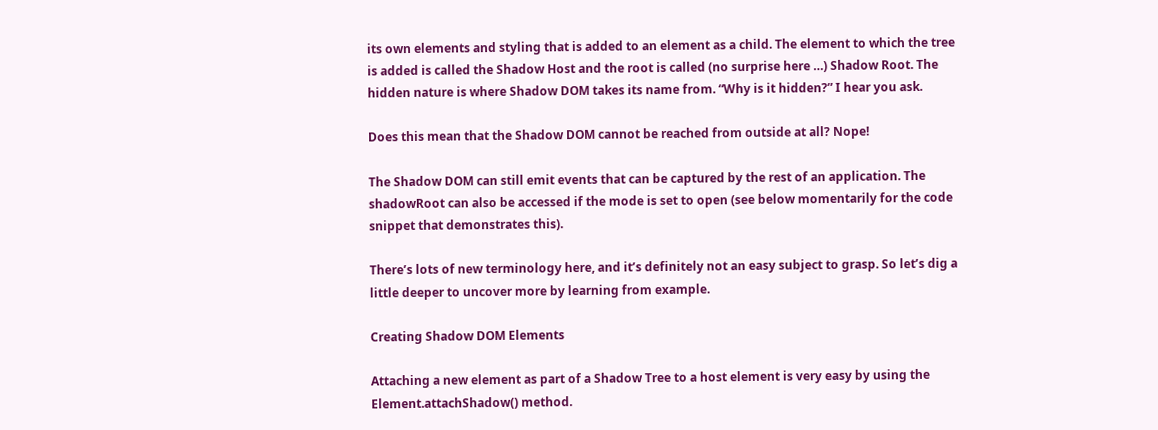its own elements and styling that is added to an element as a child. The element to which the tree is added is called the Shadow Host and the root is called (no surprise here …) Shadow Root. The hidden nature is where Shadow DOM takes its name from. “Why is it hidden?” I hear you ask.

Does this mean that the Shadow DOM cannot be reached from outside at all? Nope!

The Shadow DOM can still emit events that can be captured by the rest of an application. The shadowRoot can also be accessed if the mode is set to open (see below momentarily for the code snippet that demonstrates this).

There’s lots of new terminology here, and it’s definitely not an easy subject to grasp. So let’s dig a little deeper to uncover more by learning from example.

Creating Shadow DOM Elements

Attaching a new element as part of a Shadow Tree to a host element is very easy by using the Element.attachShadow() method.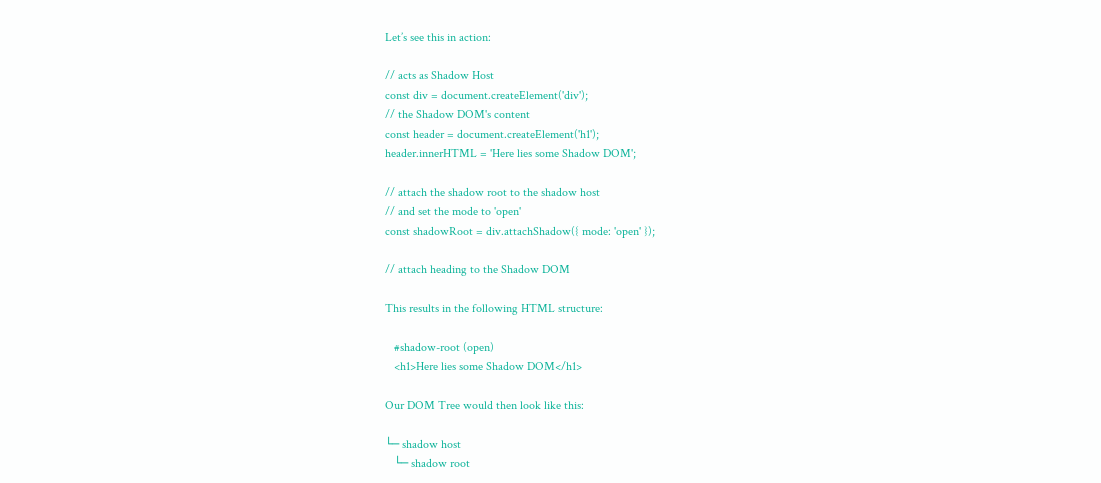Let’s see this in action:

// acts as Shadow Host
const div = document.createElement('div');
// the Shadow DOM's content
const header = document.createElement('h1');
header.innerHTML = 'Here lies some Shadow DOM';

// attach the shadow root to the shadow host
// and set the mode to 'open'
const shadowRoot = div.attachShadow({ mode: 'open' });

// attach heading to the Shadow DOM

This results in the following HTML structure:

   #shadow-root (open)
   <h1>Here lies some Shadow DOM</h1>

Our DOM Tree would then look like this:

└─ shadow host
   └─ shadow root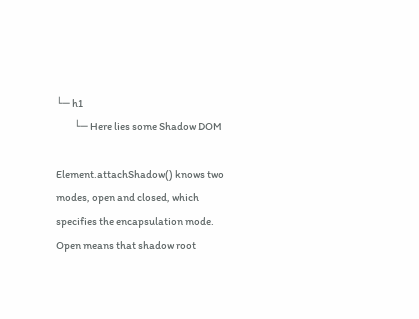└─ h1
         └─ Here lies some Shadow DOM

Element.attachShadow() knows two modes, open and closed, which specifies the encapsulation mode. Open means that shadow root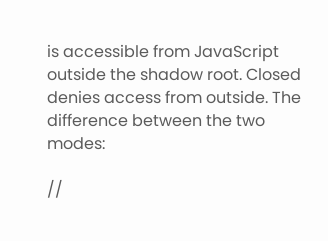is accessible from JavaScript outside the shadow root. Closed denies access from outside. The difference between the two modes:

//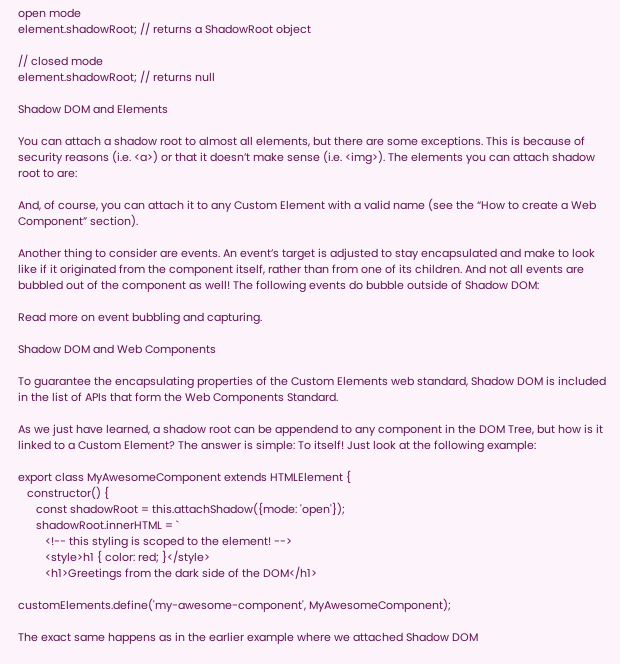open mode
element.shadowRoot; // returns a ShadowRoot object

// closed mode
element.shadowRoot; // returns null

Shadow DOM and Elements

You can attach a shadow root to almost all elements, but there are some exceptions. This is because of security reasons (i.e. <a>) or that it doesn’t make sense (i.e. <img>). The elements you can attach shadow root to are:

And, of course, you can attach it to any Custom Element with a valid name (see the “How to create a Web Component” section).

Another thing to consider are events. An event’s target is adjusted to stay encapsulated and make to look like if it originated from the component itself, rather than from one of its children. And not all events are bubbled out of the component as well! The following events do bubble outside of Shadow DOM:

Read more on event bubbling and capturing.

Shadow DOM and Web Components

To guarantee the encapsulating properties of the Custom Elements web standard, Shadow DOM is included in the list of APIs that form the Web Components Standard.

As we just have learned, a shadow root can be appendend to any component in the DOM Tree, but how is it linked to a Custom Element? The answer is simple: To itself! Just look at the following example:

export class MyAwesomeComponent extends HTMLElement {
   constructor() {
      const shadowRoot = this.attachShadow({mode: 'open'});
      shadowRoot.innerHTML = `
         <!-- this styling is scoped to the element! -->
         <style>h1 { color: red; }</style>
         <h1>Greetings from the dark side of the DOM</h1>

customElements.define('my-awesome-component', MyAwesomeComponent);

The exact same happens as in the earlier example where we attached Shadow DOM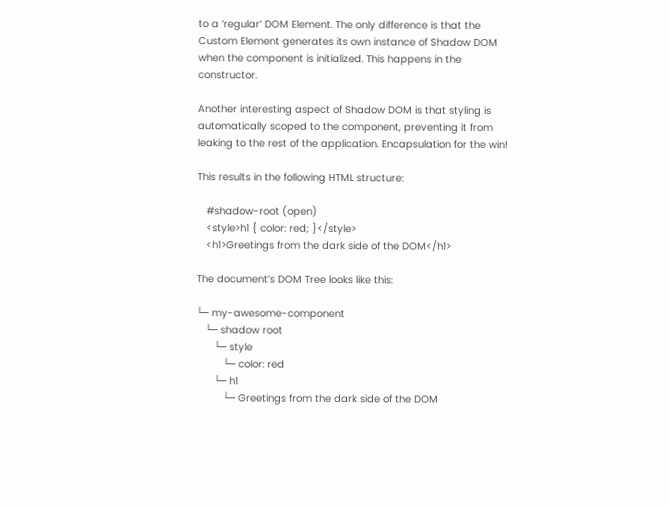to a ‘regular’ DOM Element. The only difference is that the Custom Element generates its own instance of Shadow DOM when the component is initialized. This happens in the constructor.

Another interesting aspect of Shadow DOM is that styling is automatically scoped to the component, preventing it from leaking to the rest of the application. Encapsulation for the win!

This results in the following HTML structure:

   #shadow-root (open)
   <style>h1 { color: red; }</style>
   <h1>Greetings from the dark side of the DOM</h1>

The document’s DOM Tree looks like this:

└─ my-awesome-component
   └─ shadow root
      └─ style
         └─ color: red
      └─ h1
         └─ Greetings from the dark side of the DOM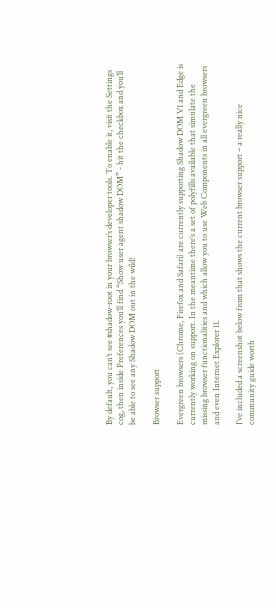By default, you can’t see #shadow-root in your browser’s developer tools. To enable it, visit the Settings cog, then inside Preferences you’ll find “Show user agent shadow DOM” - hit the checkbox and you’ll be able to see any Shadow DOM out in the wild!

Browser support

Evergreen browsers (Chrome, Firefox and Safari) are currently supporting Shadow DOM V1 and Edge is currently working on support. In the meantime there’s a set of polyfills available that simulate the missing browser functionalities and which allow you to use Web Components in all evergreen browsers and even Internet Explorer 11.

I’ve included a screenshot below from that shows the current browser support – a really nice community guide worth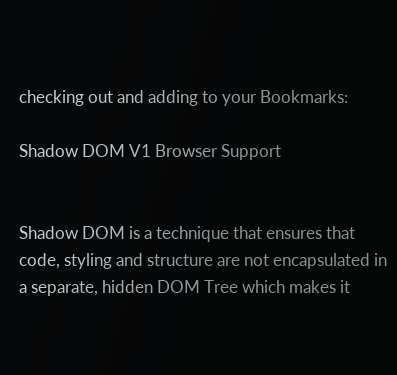checking out and adding to your Bookmarks:

Shadow DOM V1 Browser Support


Shadow DOM is a technique that ensures that code, styling and structure are not encapsulated in a separate, hidden DOM Tree which makes it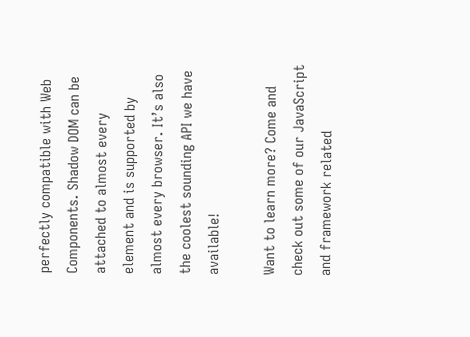perfectly compatible with Web Components. Shadow DOM can be attached to almost every element and is supported by almost every browser. It’s also the coolest sounding API we have available!

Want to learn more? Come and check out some of our JavaScript and framework related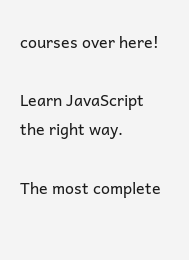courses over here!

Learn JavaScript the right way.

The most complete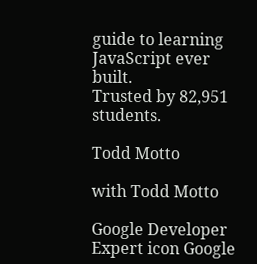guide to learning JavaScript ever built.
Trusted by 82,951 students.

Todd Motto

with Todd Motto

Google Developer Expert icon Google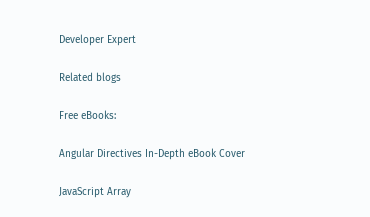Developer Expert

Related blogs

Free eBooks:

Angular Directives In-Depth eBook Cover

JavaScript Array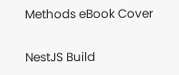Methods eBook Cover

NestJS Build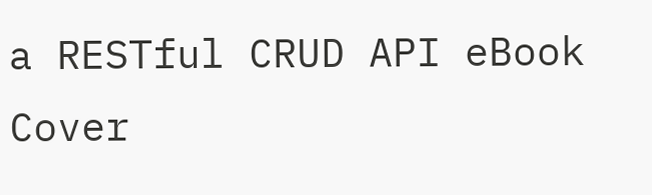a RESTful CRUD API eBook Cover